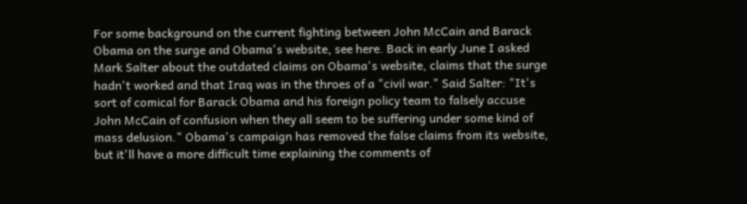For some background on the current fighting between John McCain and Barack Obama on the surge and Obama's website, see here. Back in early June I asked Mark Salter about the outdated claims on Obama's website, claims that the surge hadn't worked and that Iraq was in the throes of a "civil war." Said Salter: "It's sort of comical for Barack Obama and his foreign policy team to falsely accuse John McCain of confusion when they all seem to be suffering under some kind of mass delusion." Obama's campaign has removed the false claims from its website, but it'll have a more difficult time explaining the comments of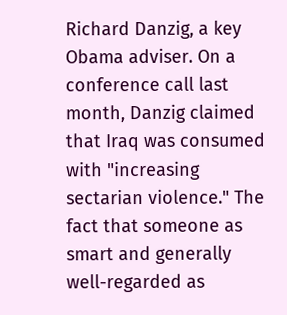Richard Danzig, a key Obama adviser. On a conference call last month, Danzig claimed that Iraq was consumed with "increasing sectarian violence." The fact that someone as smart and generally well-regarded as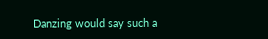Danzing would say such a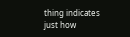thing indicates just how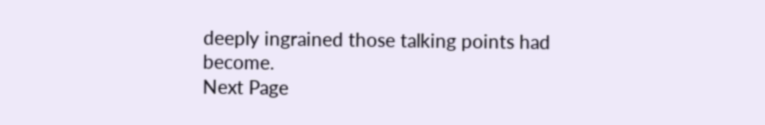deeply ingrained those talking points had become.
Next Page